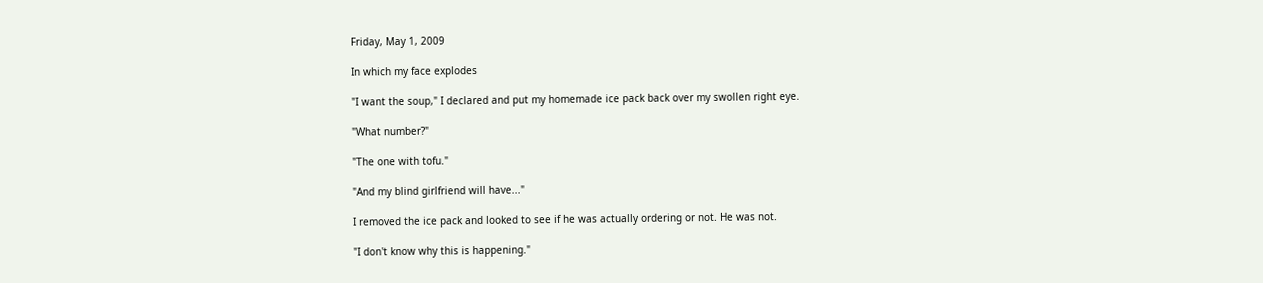Friday, May 1, 2009

In which my face explodes

"I want the soup," I declared and put my homemade ice pack back over my swollen right eye.

"What number?"

"The one with tofu."

"And my blind girlfriend will have..."

I removed the ice pack and looked to see if he was actually ordering or not. He was not.

"I don't know why this is happening."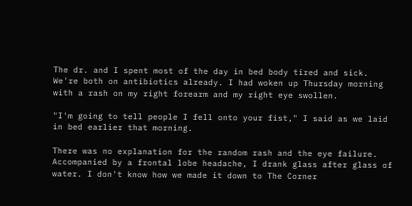The dr. and I spent most of the day in bed body tired and sick. We're both on antibiotics already. I had woken up Thursday morning with a rash on my right forearm and my right eye swollen.

"I'm going to tell people I fell onto your fist," I said as we laid in bed earlier that morning.

There was no explanation for the random rash and the eye failure. Accompanied by a frontal lobe headache, I drank glass after glass of water. I don't know how we made it down to The Corner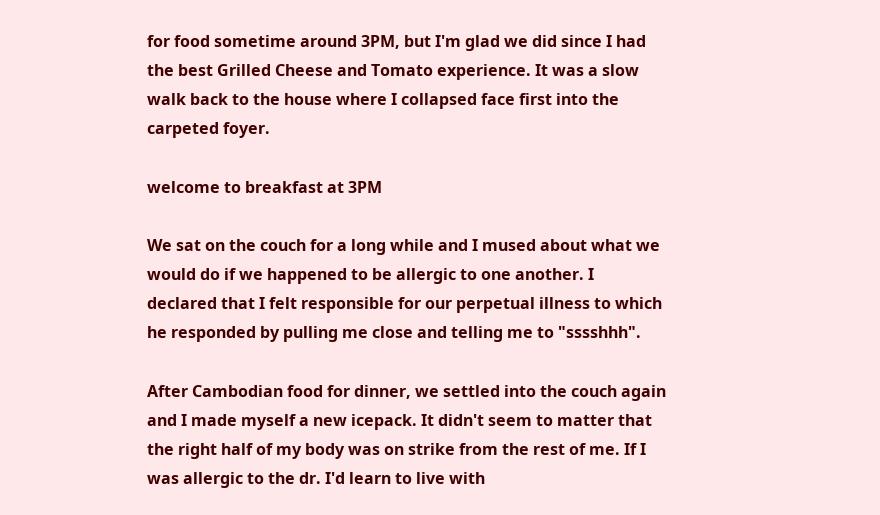for food sometime around 3PM, but I'm glad we did since I had the best Grilled Cheese and Tomato experience. It was a slow walk back to the house where I collapsed face first into the carpeted foyer.

welcome to breakfast at 3PM

We sat on the couch for a long while and I mused about what we would do if we happened to be allergic to one another. I declared that I felt responsible for our perpetual illness to which he responded by pulling me close and telling me to "sssshhh".

After Cambodian food for dinner, we settled into the couch again and I made myself a new icepack. It didn't seem to matter that the right half of my body was on strike from the rest of me. If I was allergic to the dr. I'd learn to live with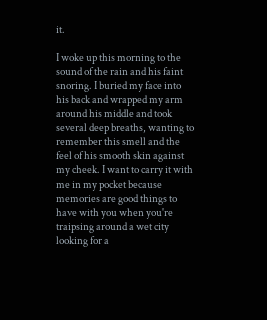it.

I woke up this morning to the sound of the rain and his faint snoring. I buried my face into his back and wrapped my arm around his middle and took several deep breaths, wanting to remember this smell and the feel of his smooth skin against my cheek. I want to carry it with me in my pocket because memories are good things to have with you when you're traipsing around a wet city looking for a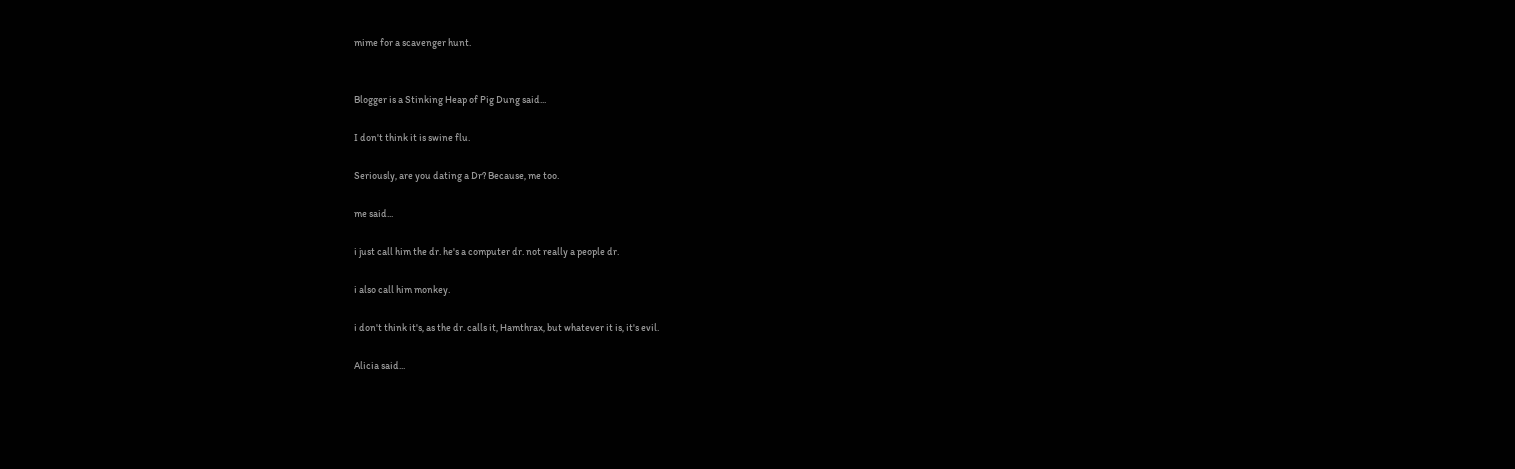mime for a scavenger hunt.


Blogger is a Stinking Heap of Pig Dung said...

I don't think it is swine flu.

Seriously, are you dating a Dr? Because, me too.

me said...

i just call him the dr. he's a computer dr. not really a people dr.

i also call him monkey.

i don't think it's, as the dr. calls it, Hamthrax, but whatever it is, it's evil.

Alicia said...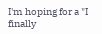I'm hoping for a "I finally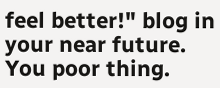feel better!" blog in your near future. You poor thing.